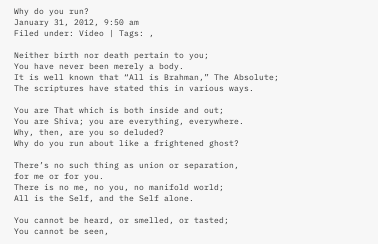Why do you run?
January 31, 2012, 9:50 am
Filed under: Video | Tags: ,

Neither birth nor death pertain to you;
You have never been merely a body.
It is well known that “All is Brahman,” The Absolute;
The scriptures have stated this in various ways.

You are That which is both inside and out;
You are Shiva; you are everything, everywhere.
Why, then, are you so deluded?
Why do you run about like a frightened ghost?

There’s no such thing as union or separation,
for me or for you.
There is no me, no you, no manifold world;
All is the Self, and the Self alone.

You cannot be heard, or smelled, or tasted;
You cannot be seen,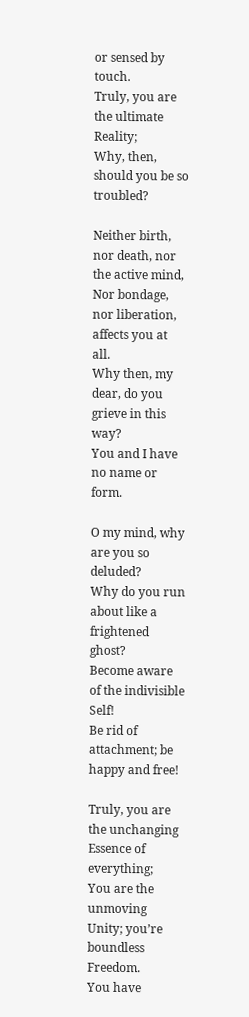or sensed by touch.
Truly, you are the ultimate Reality;
Why, then, should you be so troubled?

Neither birth, nor death, nor the active mind,
Nor bondage, nor liberation, affects you at all.
Why then, my dear, do you grieve in this way?
You and I have no name or form.

O my mind, why are you so deluded?
Why do you run about like a frightened ghost?
Become aware of the indivisible Self!
Be rid of attachment; be happy and free!

Truly, you are the unchanging Essence of everything;
You are the unmoving Unity; you’re boundless Freedom.
You have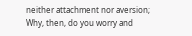neither attachment nor aversion;
Why, then, do you worry and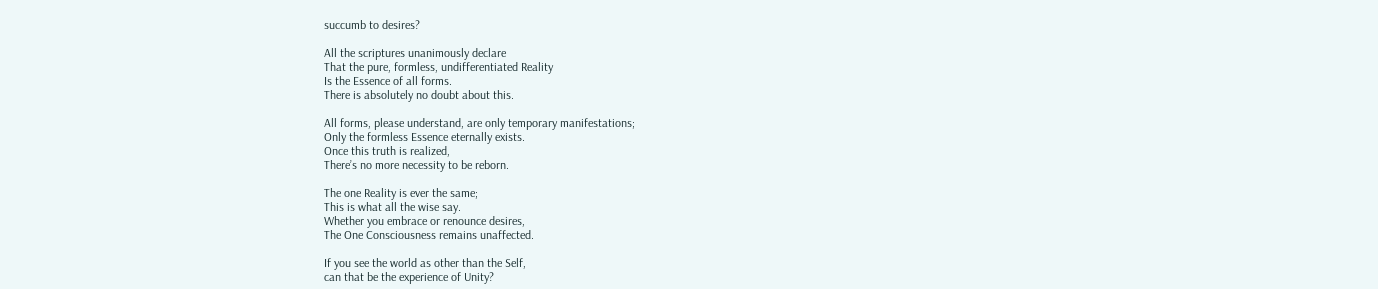succumb to desires?

All the scriptures unanimously declare
That the pure, formless, undifferentiated Reality
Is the Essence of all forms.
There is absolutely no doubt about this.

All forms, please understand, are only temporary manifestations;
Only the formless Essence eternally exists.
Once this truth is realized,
There’s no more necessity to be reborn.

The one Reality is ever the same;
This is what all the wise say.
Whether you embrace or renounce desires,
The One Consciousness remains unaffected.

If you see the world as other than the Self,
can that be the experience of Unity?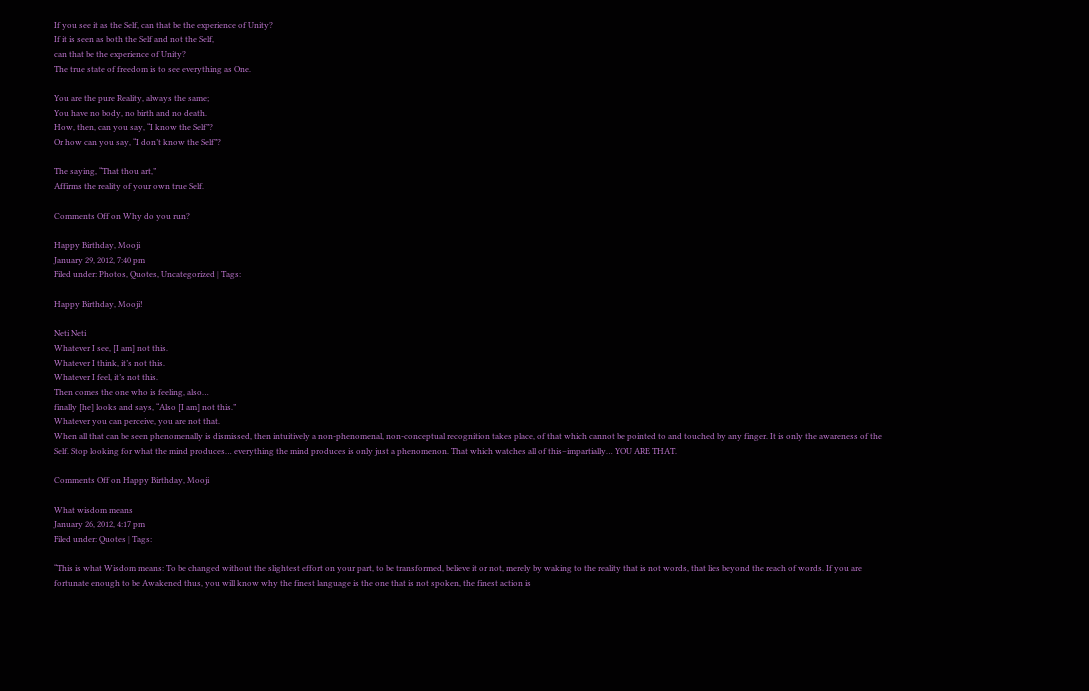If you see it as the Self, can that be the experience of Unity?
If it is seen as both the Self and not the Self,
can that be the experience of Unity?
The true state of freedom is to see everything as One.

You are the pure Reality, always the same;
You have no body, no birth and no death.
How, then, can you say, “I know the Self”?
Or how can you say, “I don’t know the Self”?

The saying, “That thou art,”
Affirms the reality of your own true Self.

Comments Off on Why do you run?

Happy Birthday, Mooji
January 29, 2012, 7:40 pm
Filed under: Photos, Quotes, Uncategorized | Tags:

Happy Birthday, Mooji!

Neti Neti
Whatever I see, [I am] not this.
Whatever I think, it’s not this.
Whatever I feel, it’s not this.
Then comes the one who is feeling, also…
finally [he] looks and says, “Also [I am] not this.”
Whatever you can perceive, you are not that.
When all that can be seen phenomenally is dismissed, then intuitively a non-phenomenal, non-conceptual recognition takes place, of that which cannot be pointed to and touched by any finger. It is only the awareness of the Self. Stop looking for what the mind produces… everything the mind produces is only just a phenomenon. That which watches all of this–impartially… YOU ARE THAT.

Comments Off on Happy Birthday, Mooji

What wisdom means
January 26, 2012, 4:17 pm
Filed under: Quotes | Tags:

“This is what Wisdom means: To be changed without the slightest effort on your part, to be transformed, believe it or not, merely by waking to the reality that is not words, that lies beyond the reach of words. If you are fortunate enough to be Awakened thus, you will know why the finest language is the one that is not spoken, the finest action is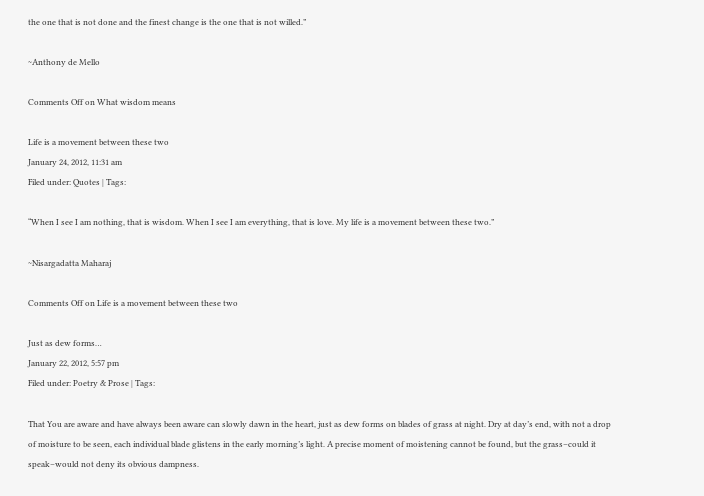the one that is not done and the finest change is the one that is not willed.”

~Anthony de Mello

Comments Off on What wisdom means

Life is a movement between these two
January 24, 2012, 11:31 am
Filed under: Quotes | Tags:

“When I see I am nothing, that is wisdom. When I see I am everything, that is love. My life is a movement between these two.”

~Nisargadatta Maharaj

Comments Off on Life is a movement between these two

Just as dew forms…
January 22, 2012, 5:57 pm
Filed under: Poetry & Prose | Tags:

That You are aware and have always been aware can slowly dawn in the heart, just as dew forms on blades of grass at night. Dry at day’s end, with not a drop of moisture to be seen, each individual blade glistens in the early morning’s light. A precise moment of moistening cannot be found, but the grass–could it speak–would not deny its obvious dampness.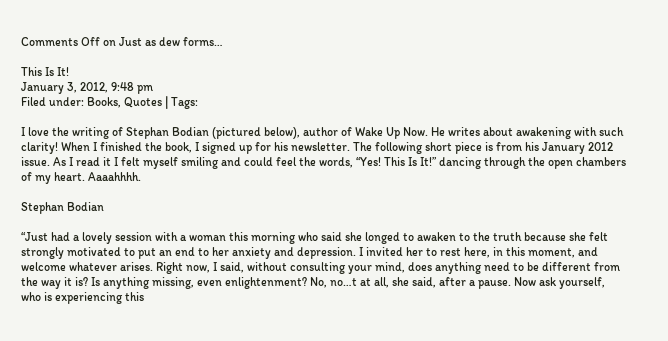Comments Off on Just as dew forms…

This Is It!
January 3, 2012, 9:48 pm
Filed under: Books, Quotes | Tags:

I love the writing of Stephan Bodian (pictured below), author of Wake Up Now. He writes about awakening with such clarity! When I finished the book, I signed up for his newsletter. The following short piece is from his January 2012 issue. As I read it I felt myself smiling and could feel the words, “Yes! This Is It!” dancing through the open chambers of my heart. Aaaahhhh.

Stephan Bodian

“Just had a lovely session with a woman this morning who said she longed to awaken to the truth because she felt strongly motivated to put an end to her anxiety and depression. I invited her to rest here, in this moment, and welcome whatever arises. Right now, I said, without consulting your mind, does anything need to be different from the way it is? Is anything missing, even enlightenment? No, no…t at all, she said, after a pause. Now ask yourself, who is experiencing this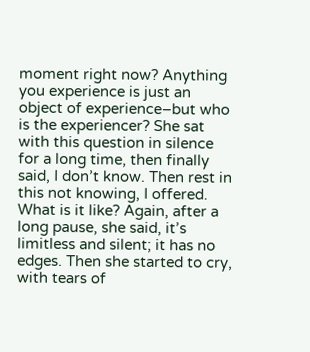moment right now? Anything you experience is just an object of experience–but who is the experiencer? She sat with this question in silence for a long time, then finally said, I don’t know. Then rest in this not knowing, I offered. What is it like? Again, after a long pause, she said, it’s limitless and silent; it has no edges. Then she started to cry, with tears of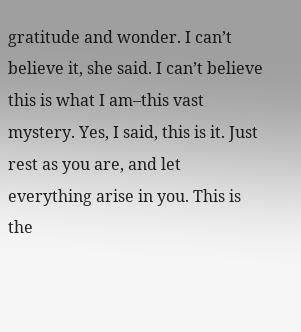gratitude and wonder. I can’t believe it, she said. I can’t believe this is what I am–this vast mystery. Yes, I said, this is it. Just rest as you are, and let everything arise in you. This is the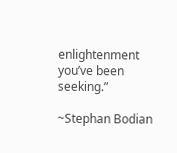enlightenment you’ve been seeking.”

~Stephan Bodian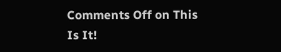Comments Off on This Is It!